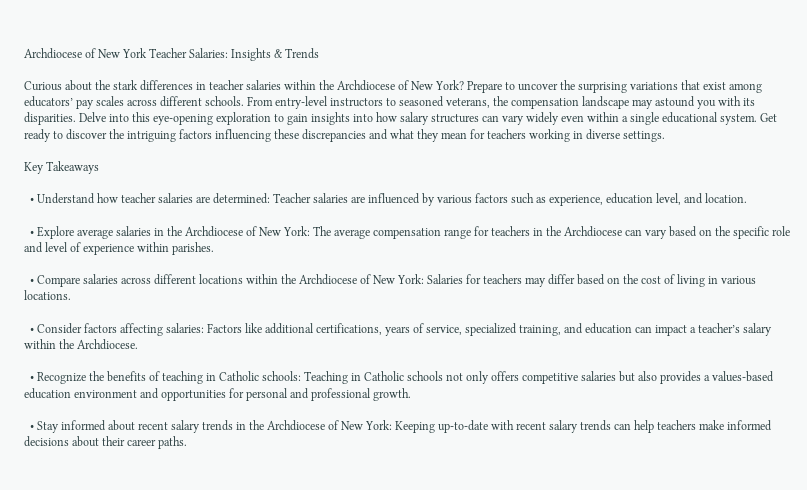Archdiocese of New York Teacher Salaries: Insights & Trends

Curious about the stark differences in teacher salaries within the Archdiocese of New York? Prepare to uncover the surprising variations that exist among educators’ pay scales across different schools. From entry-level instructors to seasoned veterans, the compensation landscape may astound you with its disparities. Delve into this eye-opening exploration to gain insights into how salary structures can vary widely even within a single educational system. Get ready to discover the intriguing factors influencing these discrepancies and what they mean for teachers working in diverse settings.

Key Takeaways

  • Understand how teacher salaries are determined: Teacher salaries are influenced by various factors such as experience, education level, and location.

  • Explore average salaries in the Archdiocese of New York: The average compensation range for teachers in the Archdiocese can vary based on the specific role and level of experience within parishes.

  • Compare salaries across different locations within the Archdiocese of New York: Salaries for teachers may differ based on the cost of living in various locations.

  • Consider factors affecting salaries: Factors like additional certifications, years of service, specialized training, and education can impact a teacher’s salary within the Archdiocese.

  • Recognize the benefits of teaching in Catholic schools: Teaching in Catholic schools not only offers competitive salaries but also provides a values-based education environment and opportunities for personal and professional growth.

  • Stay informed about recent salary trends in the Archdiocese of New York: Keeping up-to-date with recent salary trends can help teachers make informed decisions about their career paths.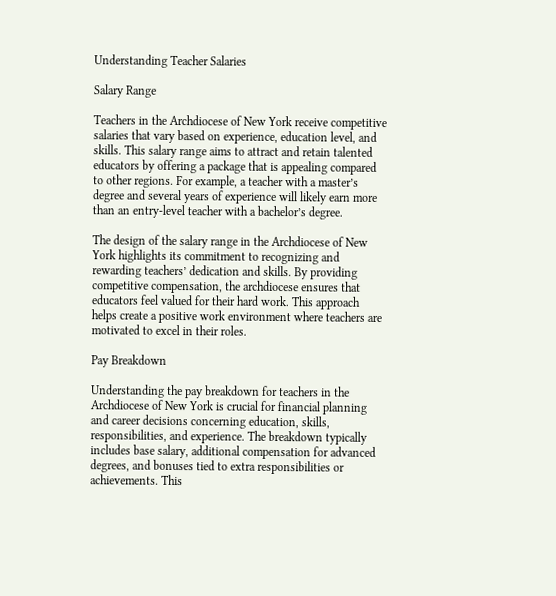Understanding Teacher Salaries

Salary Range

Teachers in the Archdiocese of New York receive competitive salaries that vary based on experience, education level, and skills. This salary range aims to attract and retain talented educators by offering a package that is appealing compared to other regions. For example, a teacher with a master’s degree and several years of experience will likely earn more than an entry-level teacher with a bachelor’s degree.

The design of the salary range in the Archdiocese of New York highlights its commitment to recognizing and rewarding teachers’ dedication and skills. By providing competitive compensation, the archdiocese ensures that educators feel valued for their hard work. This approach helps create a positive work environment where teachers are motivated to excel in their roles.

Pay Breakdown

Understanding the pay breakdown for teachers in the Archdiocese of New York is crucial for financial planning and career decisions concerning education, skills, responsibilities, and experience. The breakdown typically includes base salary, additional compensation for advanced degrees, and bonuses tied to extra responsibilities or achievements. This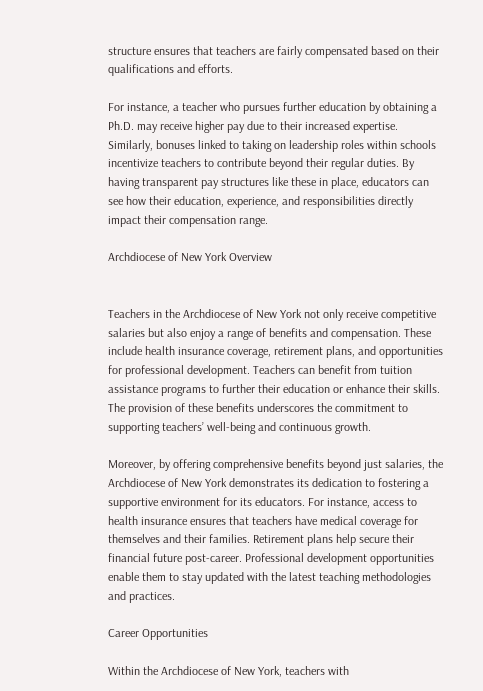structure ensures that teachers are fairly compensated based on their qualifications and efforts.

For instance, a teacher who pursues further education by obtaining a Ph.D. may receive higher pay due to their increased expertise. Similarly, bonuses linked to taking on leadership roles within schools incentivize teachers to contribute beyond their regular duties. By having transparent pay structures like these in place, educators can see how their education, experience, and responsibilities directly impact their compensation range.

Archdiocese of New York Overview


Teachers in the Archdiocese of New York not only receive competitive salaries but also enjoy a range of benefits and compensation. These include health insurance coverage, retirement plans, and opportunities for professional development. Teachers can benefit from tuition assistance programs to further their education or enhance their skills. The provision of these benefits underscores the commitment to supporting teachers’ well-being and continuous growth.

Moreover, by offering comprehensive benefits beyond just salaries, the Archdiocese of New York demonstrates its dedication to fostering a supportive environment for its educators. For instance, access to health insurance ensures that teachers have medical coverage for themselves and their families. Retirement plans help secure their financial future post-career. Professional development opportunities enable them to stay updated with the latest teaching methodologies and practices.

Career Opportunities

Within the Archdiocese of New York, teachers with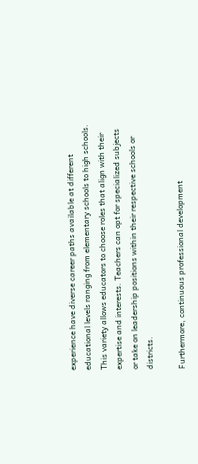experience have diverse career paths available at different educational levels ranging from elementary schools to high schools. This variety allows educators to choose roles that align with their expertise and interests. Teachers can opt for specialized subjects or take on leadership positions within their respective schools or districts.

Furthermore, continuous professional development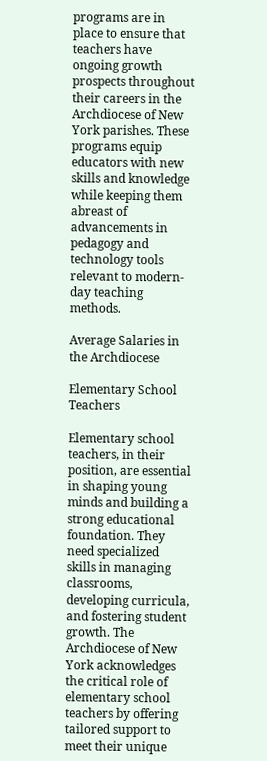programs are in place to ensure that teachers have ongoing growth prospects throughout their careers in the Archdiocese of New York parishes. These programs equip educators with new skills and knowledge while keeping them abreast of advancements in pedagogy and technology tools relevant to modern-day teaching methods.

Average Salaries in the Archdiocese

Elementary School Teachers

Elementary school teachers, in their position, are essential in shaping young minds and building a strong educational foundation. They need specialized skills in managing classrooms, developing curricula, and fostering student growth. The Archdiocese of New York acknowledges the critical role of elementary school teachers by offering tailored support to meet their unique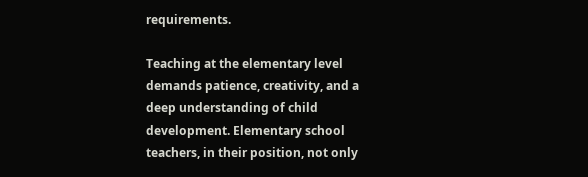requirements.

Teaching at the elementary level demands patience, creativity, and a deep understanding of child development. Elementary school teachers, in their position, not only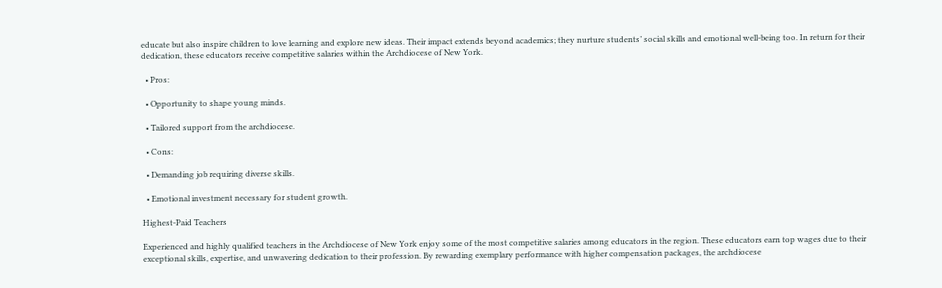educate but also inspire children to love learning and explore new ideas. Their impact extends beyond academics; they nurture students’ social skills and emotional well-being too. In return for their dedication, these educators receive competitive salaries within the Archdiocese of New York.

  • Pros:

  • Opportunity to shape young minds.

  • Tailored support from the archdiocese.

  • Cons:

  • Demanding job requiring diverse skills.

  • Emotional investment necessary for student growth.

Highest-Paid Teachers

Experienced and highly qualified teachers in the Archdiocese of New York enjoy some of the most competitive salaries among educators in the region. These educators earn top wages due to their exceptional skills, expertise, and unwavering dedication to their profession. By rewarding exemplary performance with higher compensation packages, the archdiocese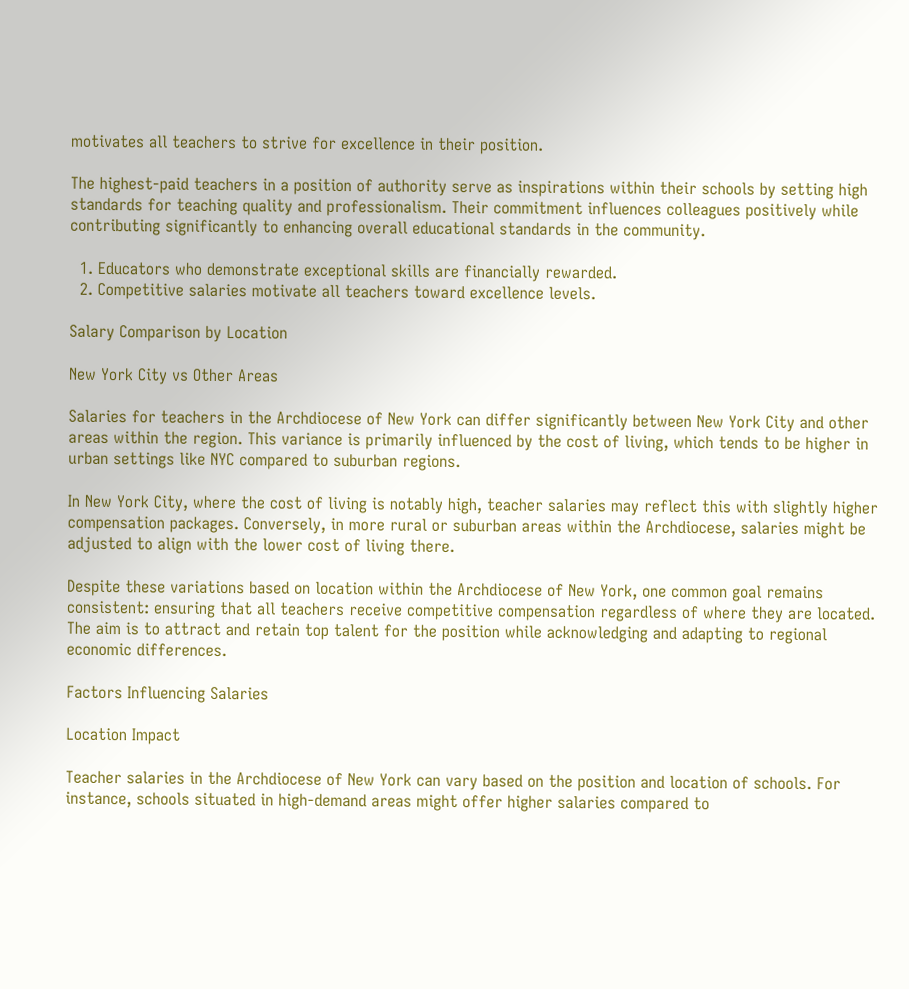motivates all teachers to strive for excellence in their position.

The highest-paid teachers in a position of authority serve as inspirations within their schools by setting high standards for teaching quality and professionalism. Their commitment influences colleagues positively while contributing significantly to enhancing overall educational standards in the community.

  1. Educators who demonstrate exceptional skills are financially rewarded.
  2. Competitive salaries motivate all teachers toward excellence levels.

Salary Comparison by Location

New York City vs Other Areas

Salaries for teachers in the Archdiocese of New York can differ significantly between New York City and other areas within the region. This variance is primarily influenced by the cost of living, which tends to be higher in urban settings like NYC compared to suburban regions.

In New York City, where the cost of living is notably high, teacher salaries may reflect this with slightly higher compensation packages. Conversely, in more rural or suburban areas within the Archdiocese, salaries might be adjusted to align with the lower cost of living there.

Despite these variations based on location within the Archdiocese of New York, one common goal remains consistent: ensuring that all teachers receive competitive compensation regardless of where they are located. The aim is to attract and retain top talent for the position while acknowledging and adapting to regional economic differences.

Factors Influencing Salaries

Location Impact

Teacher salaries in the Archdiocese of New York can vary based on the position and location of schools. For instance, schools situated in high-demand areas might offer higher salaries compared to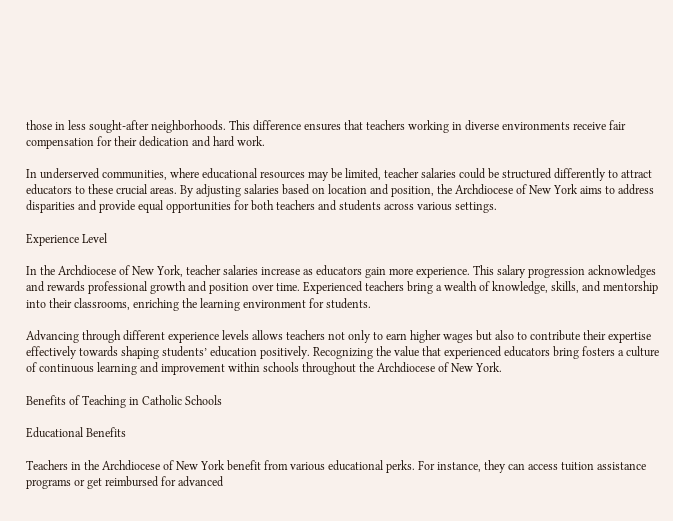those in less sought-after neighborhoods. This difference ensures that teachers working in diverse environments receive fair compensation for their dedication and hard work.

In underserved communities, where educational resources may be limited, teacher salaries could be structured differently to attract educators to these crucial areas. By adjusting salaries based on location and position, the Archdiocese of New York aims to address disparities and provide equal opportunities for both teachers and students across various settings.

Experience Level

In the Archdiocese of New York, teacher salaries increase as educators gain more experience. This salary progression acknowledges and rewards professional growth and position over time. Experienced teachers bring a wealth of knowledge, skills, and mentorship into their classrooms, enriching the learning environment for students.

Advancing through different experience levels allows teachers not only to earn higher wages but also to contribute their expertise effectively towards shaping students’ education positively. Recognizing the value that experienced educators bring fosters a culture of continuous learning and improvement within schools throughout the Archdiocese of New York.

Benefits of Teaching in Catholic Schools

Educational Benefits

Teachers in the Archdiocese of New York benefit from various educational perks. For instance, they can access tuition assistance programs or get reimbursed for advanced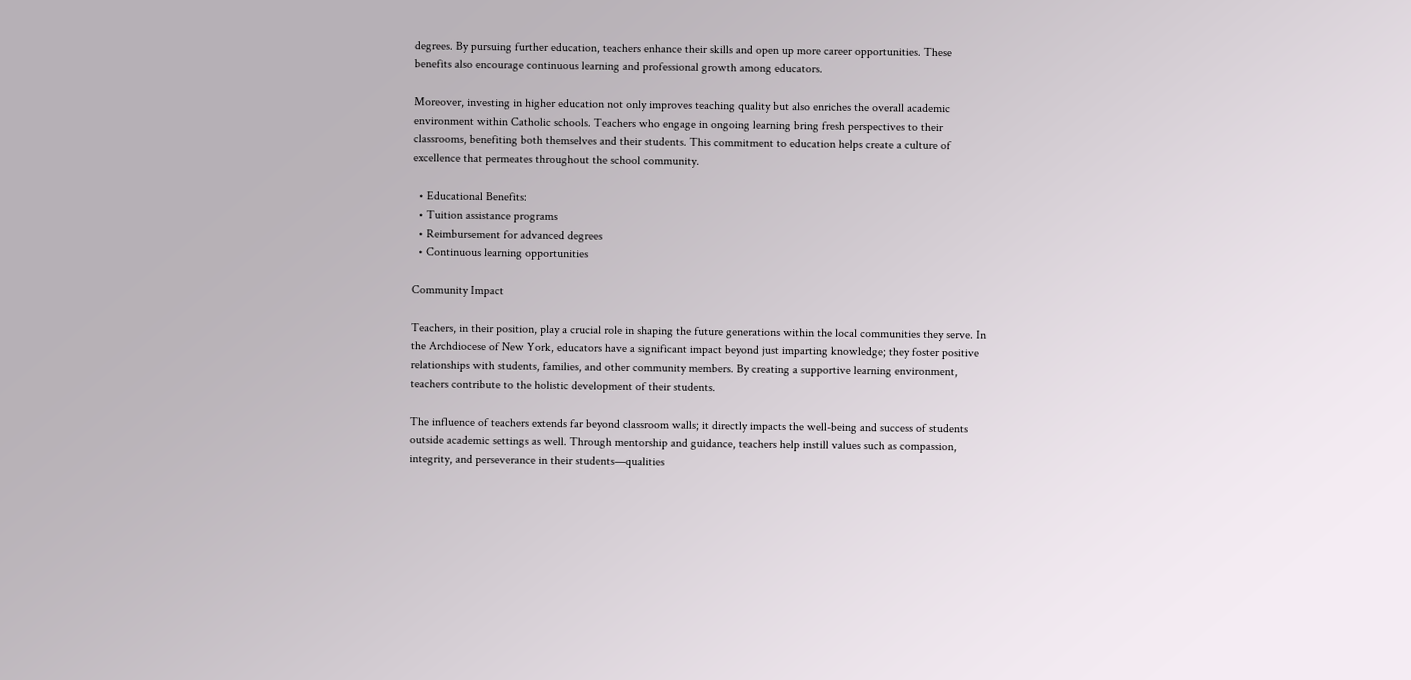degrees. By pursuing further education, teachers enhance their skills and open up more career opportunities. These benefits also encourage continuous learning and professional growth among educators.

Moreover, investing in higher education not only improves teaching quality but also enriches the overall academic environment within Catholic schools. Teachers who engage in ongoing learning bring fresh perspectives to their classrooms, benefiting both themselves and their students. This commitment to education helps create a culture of excellence that permeates throughout the school community.

  • Educational Benefits:
  • Tuition assistance programs
  • Reimbursement for advanced degrees
  • Continuous learning opportunities

Community Impact

Teachers, in their position, play a crucial role in shaping the future generations within the local communities they serve. In the Archdiocese of New York, educators have a significant impact beyond just imparting knowledge; they foster positive relationships with students, families, and other community members. By creating a supportive learning environment, teachers contribute to the holistic development of their students.

The influence of teachers extends far beyond classroom walls; it directly impacts the well-being and success of students outside academic settings as well. Through mentorship and guidance, teachers help instill values such as compassion, integrity, and perseverance in their students—qualities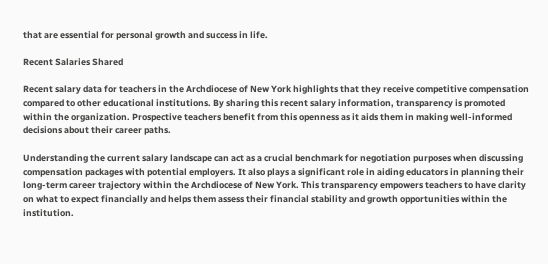that are essential for personal growth and success in life.

Recent Salaries Shared

Recent salary data for teachers in the Archdiocese of New York highlights that they receive competitive compensation compared to other educational institutions. By sharing this recent salary information, transparency is promoted within the organization. Prospective teachers benefit from this openness as it aids them in making well-informed decisions about their career paths.

Understanding the current salary landscape can act as a crucial benchmark for negotiation purposes when discussing compensation packages with potential employers. It also plays a significant role in aiding educators in planning their long-term career trajectory within the Archdiocese of New York. This transparency empowers teachers to have clarity on what to expect financially and helps them assess their financial stability and growth opportunities within the institution.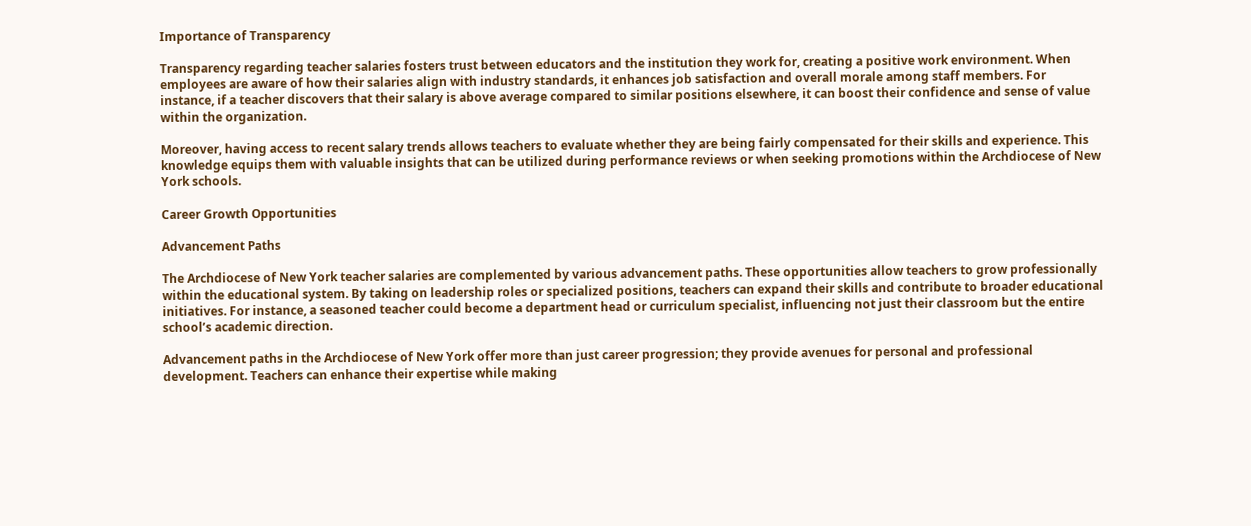Importance of Transparency

Transparency regarding teacher salaries fosters trust between educators and the institution they work for, creating a positive work environment. When employees are aware of how their salaries align with industry standards, it enhances job satisfaction and overall morale among staff members. For instance, if a teacher discovers that their salary is above average compared to similar positions elsewhere, it can boost their confidence and sense of value within the organization.

Moreover, having access to recent salary trends allows teachers to evaluate whether they are being fairly compensated for their skills and experience. This knowledge equips them with valuable insights that can be utilized during performance reviews or when seeking promotions within the Archdiocese of New York schools.

Career Growth Opportunities

Advancement Paths

The Archdiocese of New York teacher salaries are complemented by various advancement paths. These opportunities allow teachers to grow professionally within the educational system. By taking on leadership roles or specialized positions, teachers can expand their skills and contribute to broader educational initiatives. For instance, a seasoned teacher could become a department head or curriculum specialist, influencing not just their classroom but the entire school’s academic direction.

Advancement paths in the Archdiocese of New York offer more than just career progression; they provide avenues for personal and professional development. Teachers can enhance their expertise while making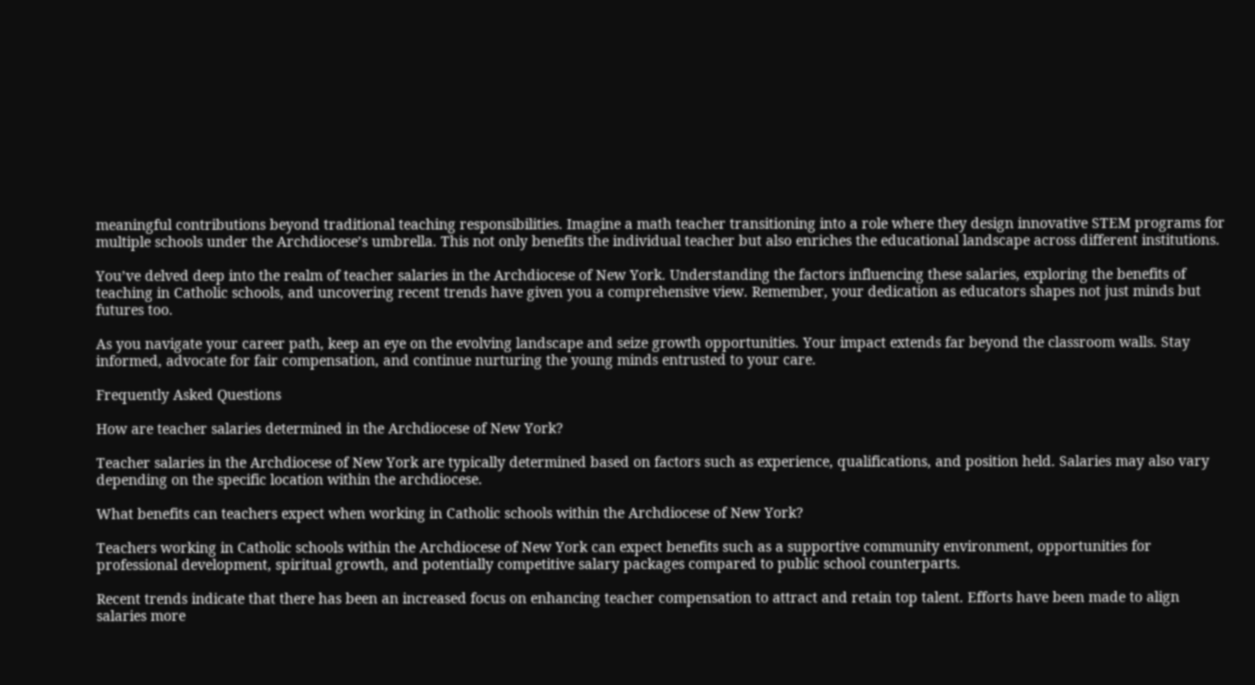meaningful contributions beyond traditional teaching responsibilities. Imagine a math teacher transitioning into a role where they design innovative STEM programs for multiple schools under the Archdiocese’s umbrella. This not only benefits the individual teacher but also enriches the educational landscape across different institutions.

You’ve delved deep into the realm of teacher salaries in the Archdiocese of New York. Understanding the factors influencing these salaries, exploring the benefits of teaching in Catholic schools, and uncovering recent trends have given you a comprehensive view. Remember, your dedication as educators shapes not just minds but futures too.

As you navigate your career path, keep an eye on the evolving landscape and seize growth opportunities. Your impact extends far beyond the classroom walls. Stay informed, advocate for fair compensation, and continue nurturing the young minds entrusted to your care.

Frequently Asked Questions

How are teacher salaries determined in the Archdiocese of New York?

Teacher salaries in the Archdiocese of New York are typically determined based on factors such as experience, qualifications, and position held. Salaries may also vary depending on the specific location within the archdiocese.

What benefits can teachers expect when working in Catholic schools within the Archdiocese of New York?

Teachers working in Catholic schools within the Archdiocese of New York can expect benefits such as a supportive community environment, opportunities for professional development, spiritual growth, and potentially competitive salary packages compared to public school counterparts.

Recent trends indicate that there has been an increased focus on enhancing teacher compensation to attract and retain top talent. Efforts have been made to align salaries more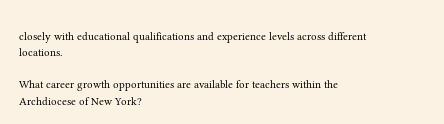closely with educational qualifications and experience levels across different locations.

What career growth opportunities are available for teachers within the Archdiocese of New York?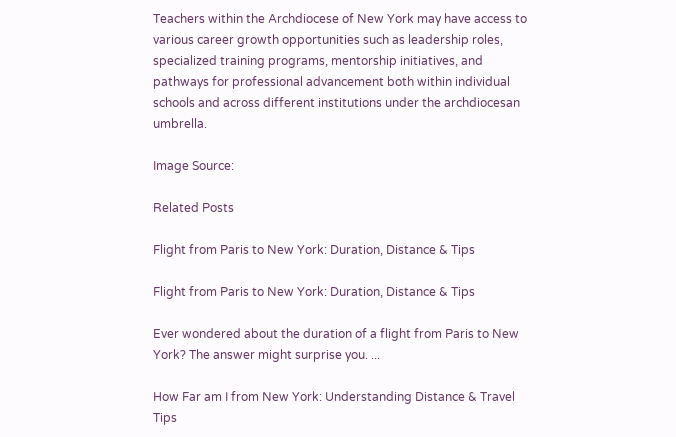Teachers within the Archdiocese of New York may have access to various career growth opportunities such as leadership roles, specialized training programs, mentorship initiatives, and pathways for professional advancement both within individual schools and across different institutions under the archdiocesan umbrella.

Image Source:

Related Posts

Flight from Paris to New York: Duration, Distance & Tips

Flight from Paris to New York: Duration, Distance & Tips

Ever wondered about the duration of a flight from Paris to New York? The answer might surprise you. ...

How Far am I from New York: Understanding Distance & Travel Tips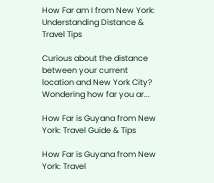How Far am I from New York: Understanding Distance & Travel Tips

Curious about the distance between your current location and New York City? Wondering how far you ar...

How Far is Guyana from New York: Travel Guide & Tips

How Far is Guyana from New York: Travel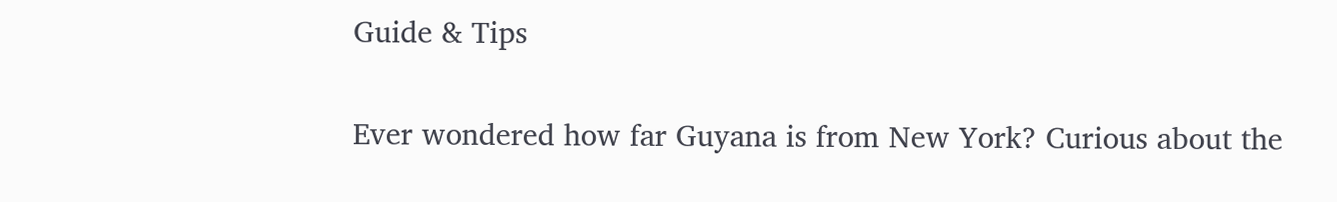Guide & Tips

Ever wondered how far Guyana is from New York? Curious about the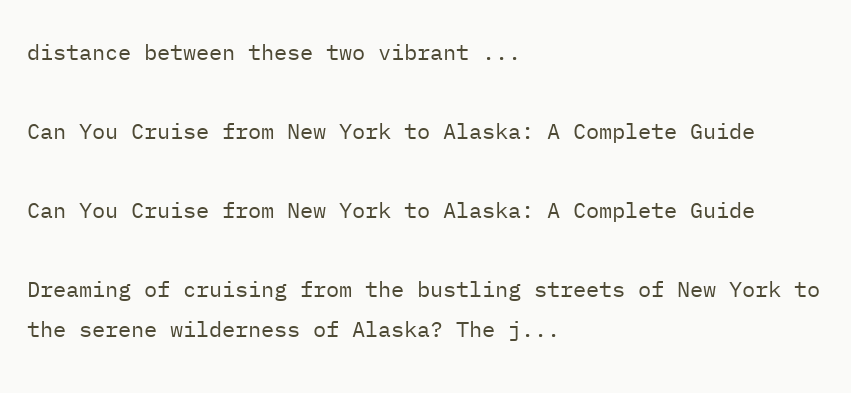distance between these two vibrant ...

Can You Cruise from New York to Alaska: A Complete Guide

Can You Cruise from New York to Alaska: A Complete Guide

Dreaming of cruising from the bustling streets of New York to the serene wilderness of Alaska? The j...